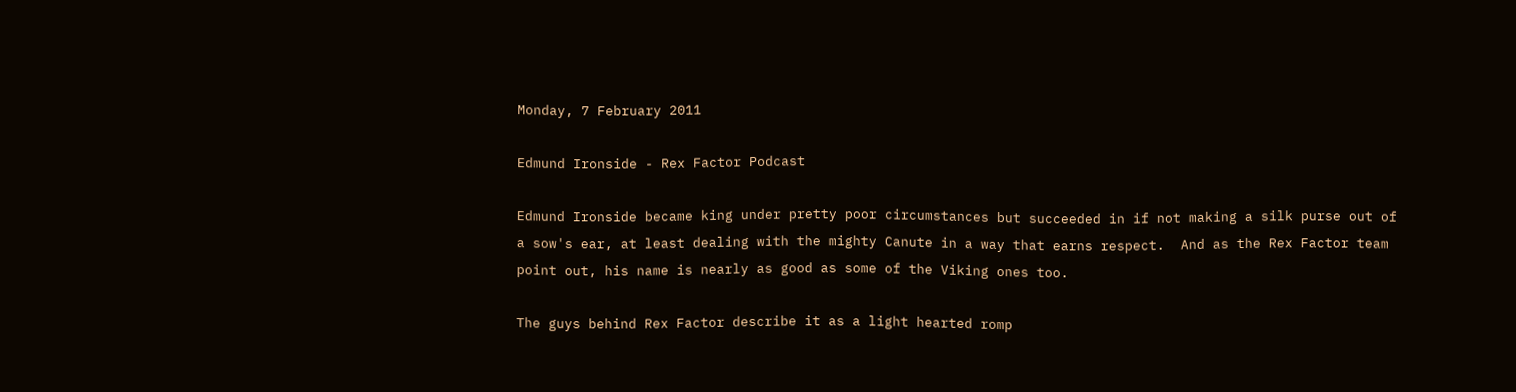Monday, 7 February 2011

Edmund Ironside - Rex Factor Podcast

Edmund Ironside became king under pretty poor circumstances but succeeded in if not making a silk purse out of a sow's ear, at least dealing with the mighty Canute in a way that earns respect.  And as the Rex Factor team point out, his name is nearly as good as some of the Viking ones too.

The guys behind Rex Factor describe it as a light hearted romp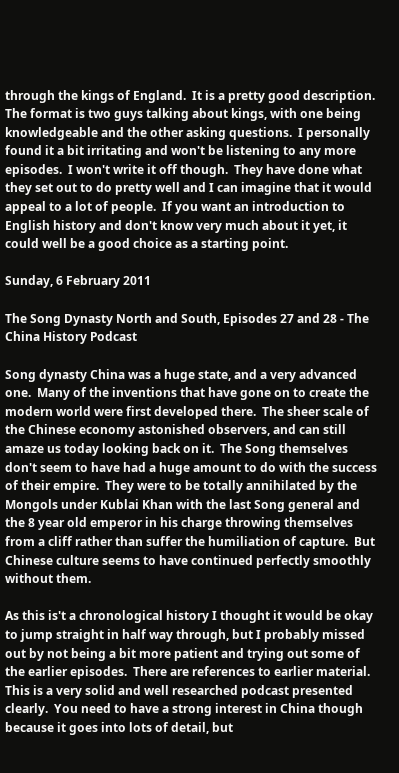through the kings of England.  It is a pretty good description.  The format is two guys talking about kings, with one being knowledgeable and the other asking questions.  I personally found it a bit irritating and won't be listening to any more episodes.  I won't write it off though.  They have done what they set out to do pretty well and I can imagine that it would appeal to a lot of people.  If you want an introduction to English history and don't know very much about it yet, it could well be a good choice as a starting point.

Sunday, 6 February 2011

The Song Dynasty North and South, Episodes 27 and 28 - The China History Podcast

Song dynasty China was a huge state, and a very advanced one.  Many of the inventions that have gone on to create the modern world were first developed there.  The sheer scale of the Chinese economy astonished observers, and can still amaze us today looking back on it.  The Song themselves don't seem to have had a huge amount to do with the success of their empire.  They were to be totally annihilated by the Mongols under Kublai Khan with the last Song general and the 8 year old emperor in his charge throwing themselves from a cliff rather than suffer the humiliation of capture.  But Chinese culture seems to have continued perfectly smoothly without them.

As this is't a chronological history I thought it would be okay to jump straight in half way through, but I probably missed out by not being a bit more patient and trying out some of the earlier episodes.  There are references to earlier material.  This is a very solid and well researched podcast presented clearly.  You need to have a strong interest in China though because it goes into lots of detail, but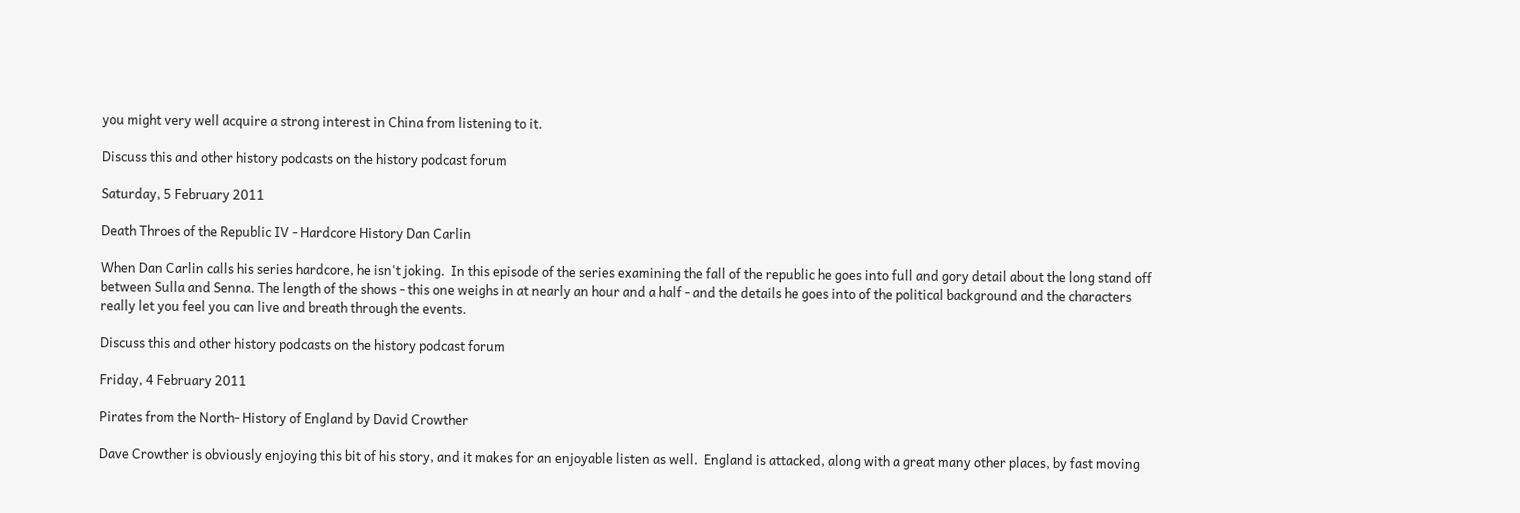you might very well acquire a strong interest in China from listening to it.

Discuss this and other history podcasts on the history podcast forum

Saturday, 5 February 2011

Death Throes of the Republic IV - Hardcore History Dan Carlin

When Dan Carlin calls his series hardcore, he isn't joking.  In this episode of the series examining the fall of the republic he goes into full and gory detail about the long stand off between Sulla and Senna. The length of the shows - this one weighs in at nearly an hour and a half - and the details he goes into of the political background and the characters really let you feel you can live and breath through the events.

Discuss this and other history podcasts on the history podcast forum

Friday, 4 February 2011

Pirates from the North- History of England by David Crowther

Dave Crowther is obviously enjoying this bit of his story, and it makes for an enjoyable listen as well.  England is attacked, along with a great many other places, by fast moving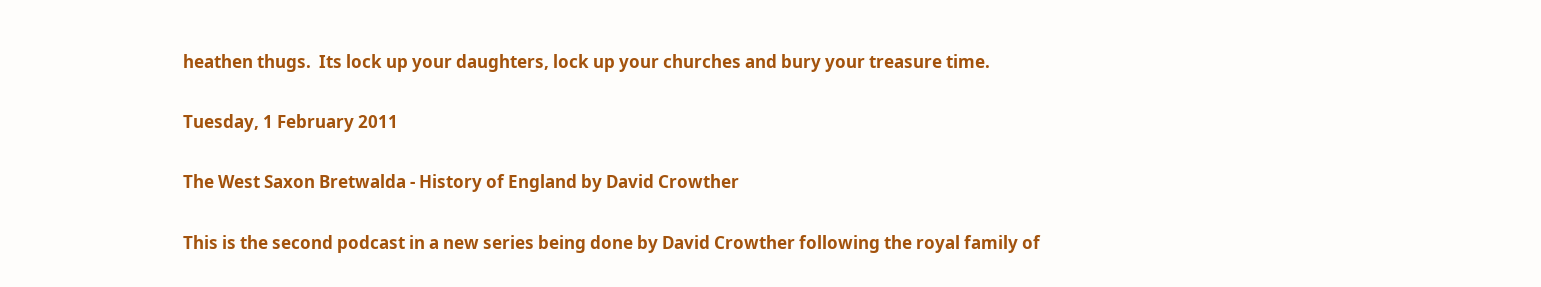heathen thugs.  Its lock up your daughters, lock up your churches and bury your treasure time.

Tuesday, 1 February 2011

The West Saxon Bretwalda - History of England by David Crowther

This is the second podcast in a new series being done by David Crowther following the royal family of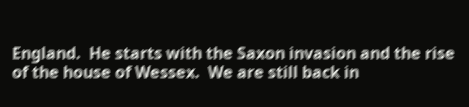England.  He starts with the Saxon invasion and the rise of the house of Wessex.  We are still back in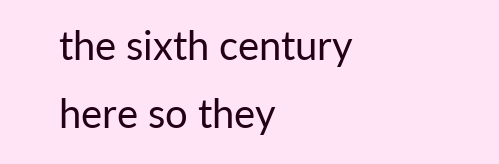the sixth century here so they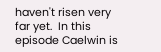haven't risen very far yet.  In this episode Caelwin is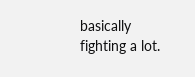basically fighting a lot.